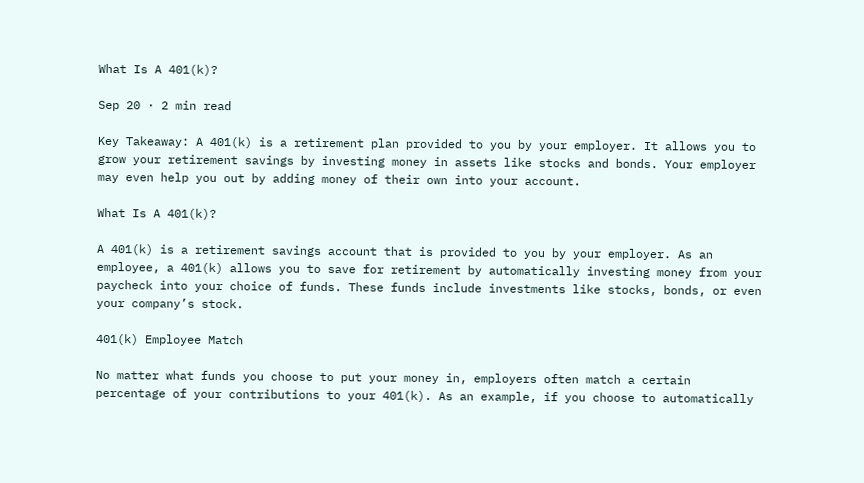What Is A 401(k)?

Sep 20 · 2 min read

Key Takeaway: A 401(k) is a retirement plan provided to you by your employer. It allows you to grow your retirement savings by investing money in assets like stocks and bonds. Your employer may even help you out by adding money of their own into your account.

What Is A 401(k)?

A 401(k) is a retirement savings account that is provided to you by your employer. As an employee, a 401(k) allows you to save for retirement by automatically investing money from your paycheck into your choice of funds. These funds include investments like stocks, bonds, or even your company’s stock.

401(k) Employee Match

No matter what funds you choose to put your money in, employers often match a certain percentage of your contributions to your 401(k). As an example, if you choose to automatically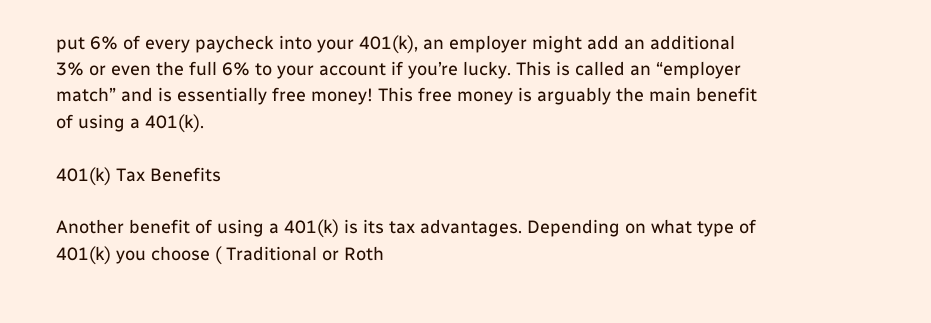put 6% of every paycheck into your 401(k), an employer might add an additional 3% or even the full 6% to your account if you’re lucky. This is called an “employer match” and is essentially free money! This free money is arguably the main benefit of using a 401(k).

401(k) Tax Benefits

Another benefit of using a 401(k) is its tax advantages. Depending on what type of 401(k) you choose ( Traditional or Roth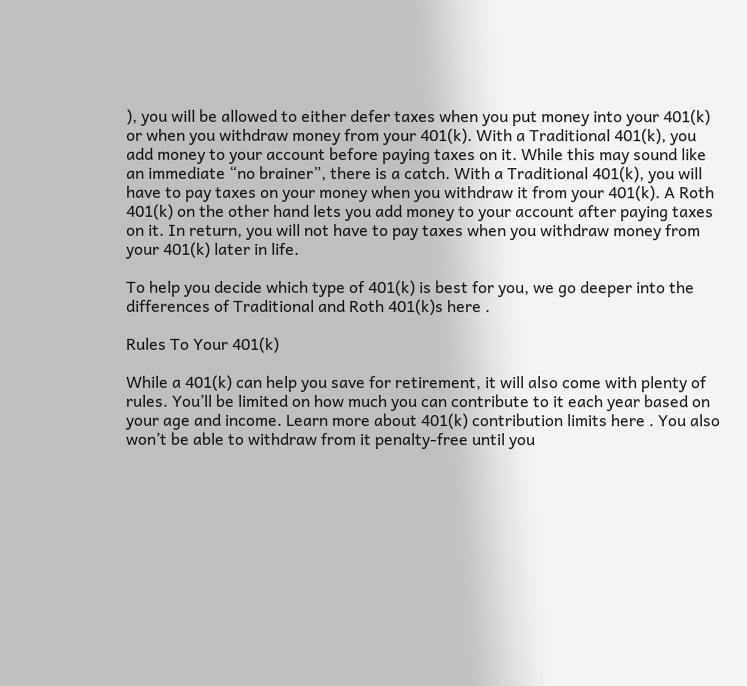), you will be allowed to either defer taxes when you put money into your 401(k) or when you withdraw money from your 401(k). With a Traditional 401(k), you add money to your account before paying taxes on it. While this may sound like an immediate “no brainer”, there is a catch. With a Traditional 401(k), you will have to pay taxes on your money when you withdraw it from your 401(k). A Roth 401(k) on the other hand lets you add money to your account after paying taxes on it. In return, you will not have to pay taxes when you withdraw money from your 401(k) later in life.

To help you decide which type of 401(k) is best for you, we go deeper into the differences of Traditional and Roth 401(k)s here .

Rules To Your 401(k)

While a 401(k) can help you save for retirement, it will also come with plenty of rules. You’ll be limited on how much you can contribute to it each year based on your age and income. Learn more about 401(k) contribution limits here . You also won’t be able to withdraw from it penalty-free until you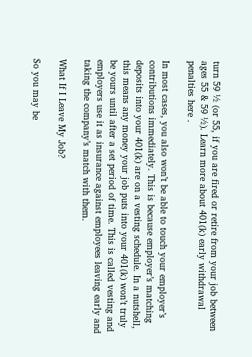turn 59 ½ (or 55, if you are fired or retire from your job between ages 55 & 59 ½). Learn more about 401(k) early withdrawal penalties here .

In most cases, you also won’t be able to touch your employer’s contributions immediately. This is because employer’s matching deposits into your 401(k) are on a vesting schedule. In a nutshell, this means any money your job puts into your 401(k) won’t truly be yours until after a set period of time. This is called vesting and employers use it as insurance against employees leaving early and taking the company’s match with them.

What If I Leave My Job?

So you may be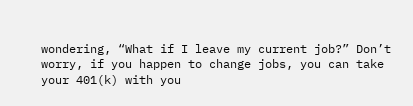wondering, “What if I leave my current job?” Don’t worry, if you happen to change jobs, you can take your 401(k) with you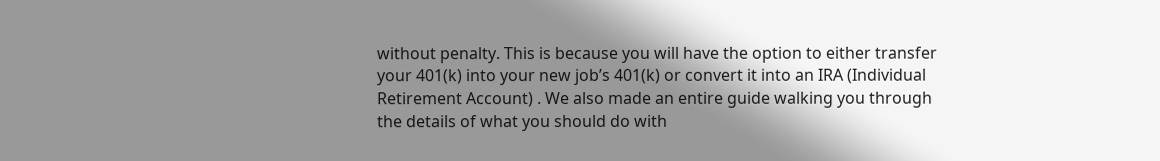without penalty. This is because you will have the option to either transfer your 401(k) into your new job’s 401(k) or convert it into an IRA (Individual Retirement Account) . We also made an entire guide walking you through the details of what you should do with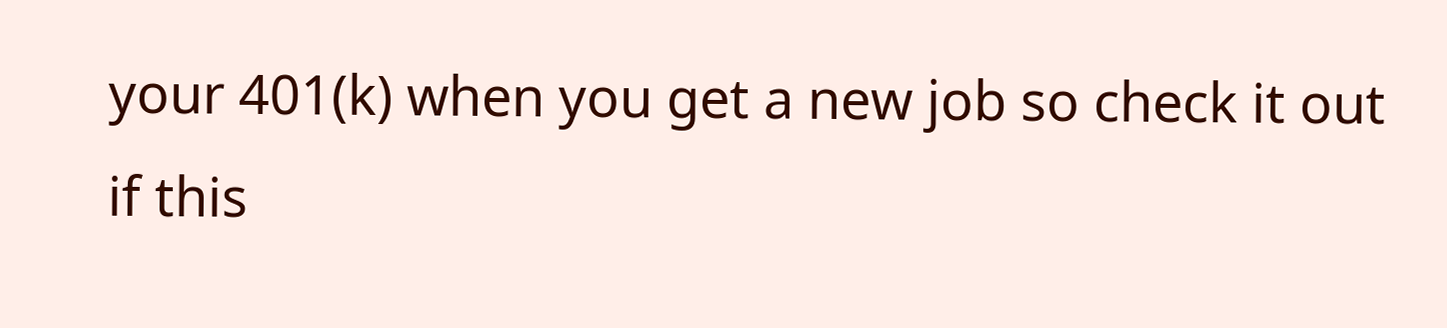your 401(k) when you get a new job so check it out if this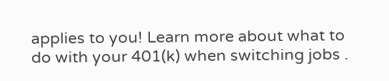applies to you! Learn more about what to do with your 401(k) when switching jobs .